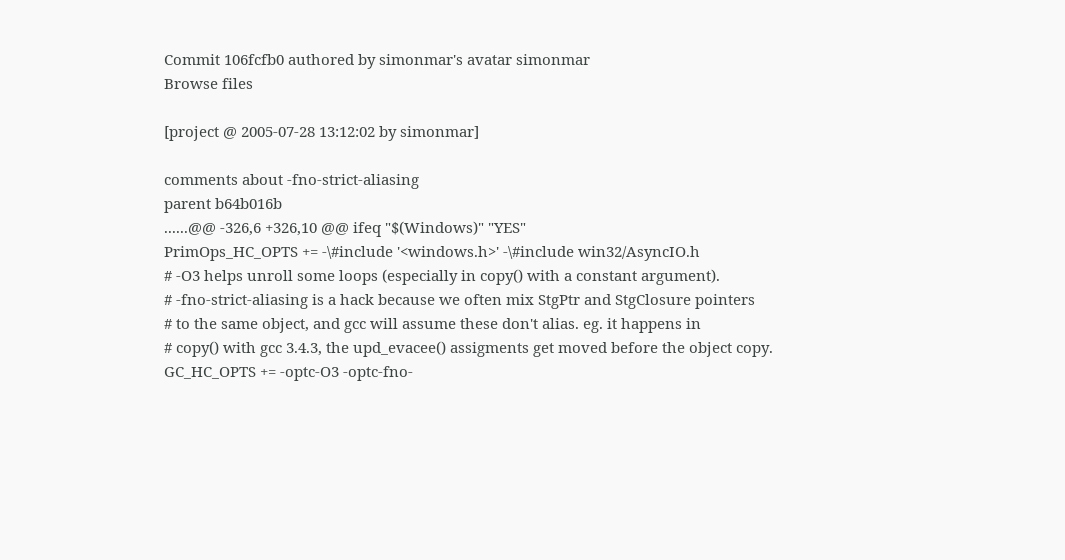Commit 106fcfb0 authored by simonmar's avatar simonmar
Browse files

[project @ 2005-07-28 13:12:02 by simonmar]

comments about -fno-strict-aliasing
parent b64b016b
......@@ -326,6 +326,10 @@ ifeq "$(Windows)" "YES"
PrimOps_HC_OPTS += -\#include '<windows.h>' -\#include win32/AsyncIO.h
# -O3 helps unroll some loops (especially in copy() with a constant argument).
# -fno-strict-aliasing is a hack because we often mix StgPtr and StgClosure pointers
# to the same object, and gcc will assume these don't alias. eg. it happens in
# copy() with gcc 3.4.3, the upd_evacee() assigments get moved before the object copy.
GC_HC_OPTS += -optc-O3 -optc-fno-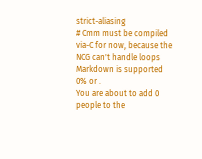strict-aliasing
# Cmm must be compiled via-C for now, because the NCG can't handle loops
Markdown is supported
0% or .
You are about to add 0 people to the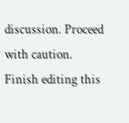discussion. Proceed with caution.
Finish editing this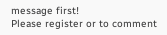message first!
Please register or to comment